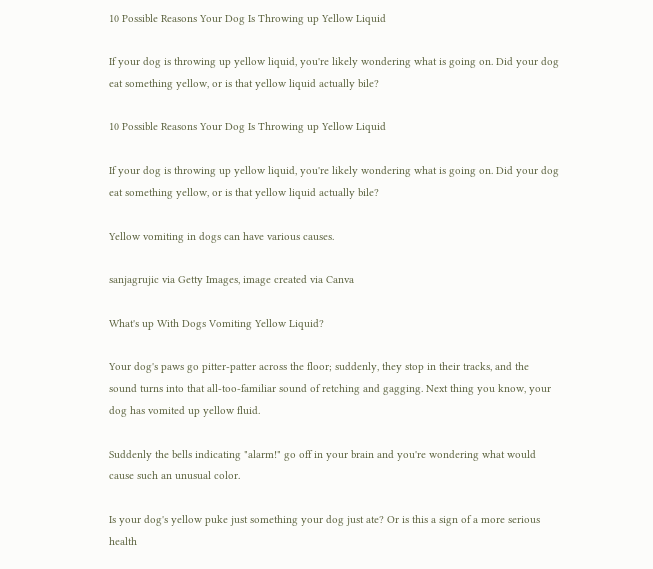10 Possible Reasons Your Dog Is Throwing up Yellow Liquid

If your dog is throwing up yellow liquid, you're likely wondering what is going on. Did your dog eat something yellow, or is that yellow liquid actually bile?

10 Possible Reasons Your Dog Is Throwing up Yellow Liquid

If your dog is throwing up yellow liquid, you're likely wondering what is going on. Did your dog eat something yellow, or is that yellow liquid actually bile?

Yellow vomiting in dogs can have various causes.

sanjagrujic via Getty Images, image created via Canva

What's up With Dogs Vomiting Yellow Liquid?

Your dog's paws go pitter-patter across the floor; suddenly, they stop in their tracks, and the sound turns into that all-too-familiar sound of retching and gagging. Next thing you know, your dog has vomited up yellow fluid.

Suddenly the bells indicating "alarm!" go off in your brain and you're wondering what would cause such an unusual color.

Is your dog's yellow puke just something your dog just ate? Or is this a sign of a more serious health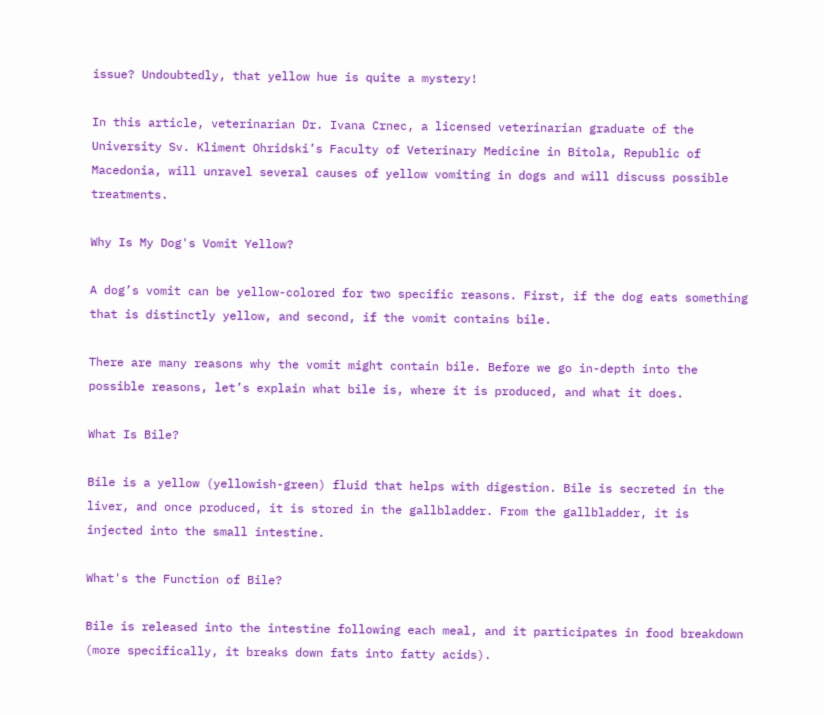issue? Undoubtedly, that yellow hue is quite a mystery!

In this article, veterinarian Dr. Ivana Crnec, a licensed veterinarian graduate of the University Sv. Kliment Ohridski’s Faculty of Veterinary Medicine in Bitola, Republic of Macedonia, will unravel several causes of yellow vomiting in dogs and will discuss possible treatments.

Why Is My Dog's Vomit Yellow?

A dog’s vomit can be yellow-colored for two specific reasons. First, if the dog eats something that is distinctly yellow, and second, if the vomit contains bile.

There are many reasons why the vomit might contain bile. Before we go in-depth into the possible reasons, let’s explain what bile is, where it is produced, and what it does.

What Is Bile?

Bile is a yellow (yellowish-green) fluid that helps with digestion. Bile is secreted in the liver, and once produced, it is stored in the gallbladder. From the gallbladder, it is injected into the small intestine.

What's the Function of Bile?

Bile is released into the intestine following each meal, and it participates in food breakdown (more specifically, it breaks down fats into fatty acids).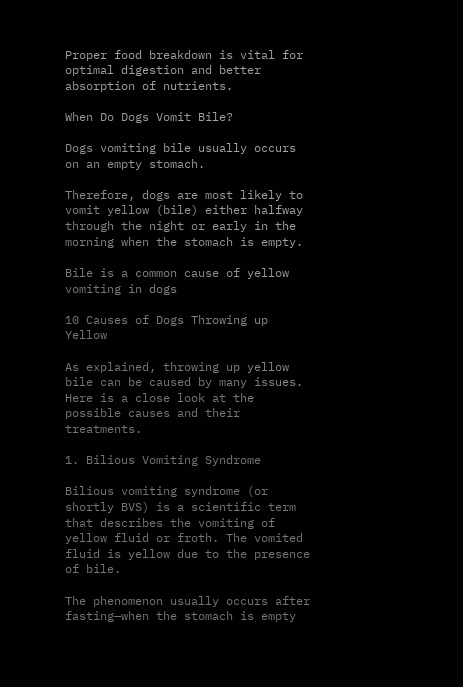Proper food breakdown is vital for optimal digestion and better absorption of nutrients.

When Do Dogs Vomit Bile?

Dogs vomiting bile usually occurs on an empty stomach.

Therefore, dogs are most likely to vomit yellow (bile) either halfway through the night or early in the morning when the stomach is empty.

Bile is a common cause of yellow vomiting in dogs

10 Causes of Dogs Throwing up Yellow

As explained, throwing up yellow bile can be caused by many issues. Here is a close look at the possible causes and their treatments.

1. Bilious Vomiting Syndrome

Bilious vomiting syndrome (or shortly BVS) is a scientific term that describes the vomiting of yellow fluid or froth. The vomited fluid is yellow due to the presence of bile.

The phenomenon usually occurs after fasting—when the stomach is empty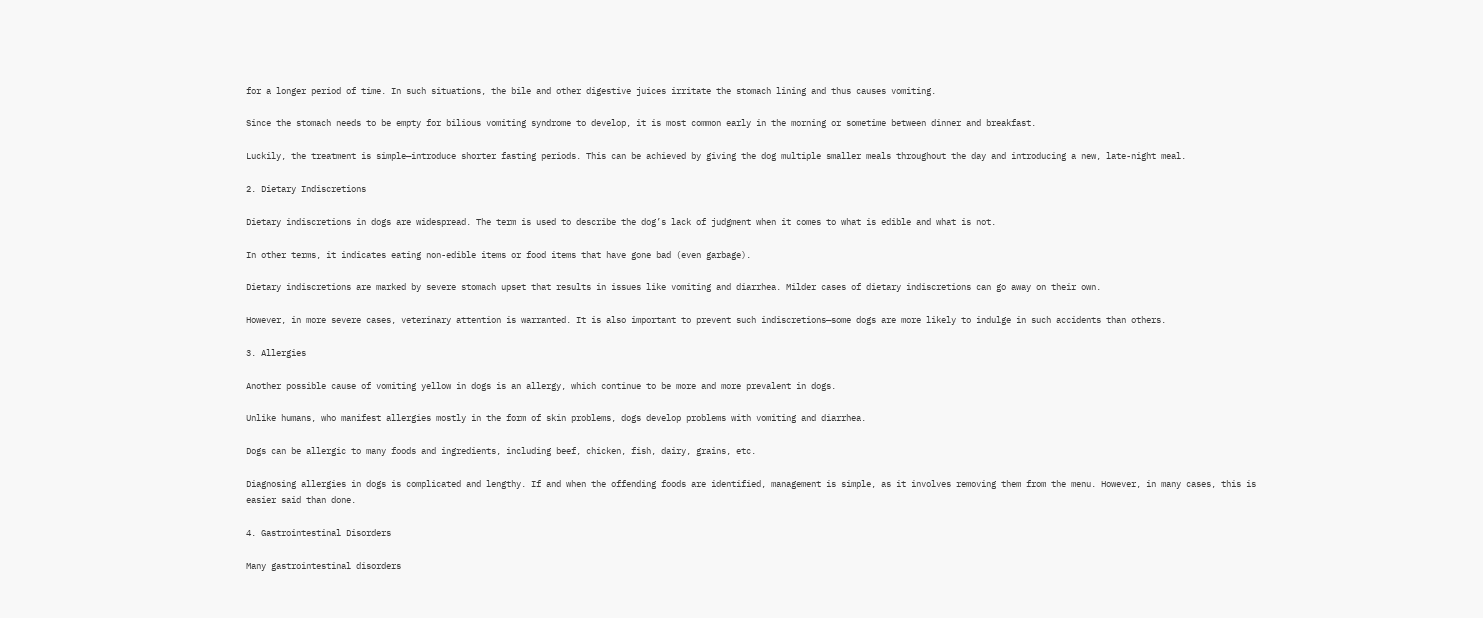for a longer period of time. In such situations, the bile and other digestive juices irritate the stomach lining and thus causes vomiting.

Since the stomach needs to be empty for bilious vomiting syndrome to develop, it is most common early in the morning or sometime between dinner and breakfast.

Luckily, the treatment is simple—introduce shorter fasting periods. This can be achieved by giving the dog multiple smaller meals throughout the day and introducing a new, late-night meal.

2. Dietary Indiscretions

Dietary indiscretions in dogs are widespread. The term is used to describe the dog’s lack of judgment when it comes to what is edible and what is not.

In other terms, it indicates eating non-edible items or food items that have gone bad (even garbage).

Dietary indiscretions are marked by severe stomach upset that results in issues like vomiting and diarrhea. Milder cases of dietary indiscretions can go away on their own.

However, in more severe cases, veterinary attention is warranted. It is also important to prevent such indiscretions—some dogs are more likely to indulge in such accidents than others.

3. Allergies

Another possible cause of vomiting yellow in dogs is an allergy, which continue to be more and more prevalent in dogs.

Unlike humans, who manifest allergies mostly in the form of skin problems, dogs develop problems with vomiting and diarrhea.

Dogs can be allergic to many foods and ingredients, including beef, chicken, fish, dairy, grains, etc.

Diagnosing allergies in dogs is complicated and lengthy. If and when the offending foods are identified, management is simple, as it involves removing them from the menu. However, in many cases, this is easier said than done.

4. Gastrointestinal Disorders

Many gastrointestinal disorders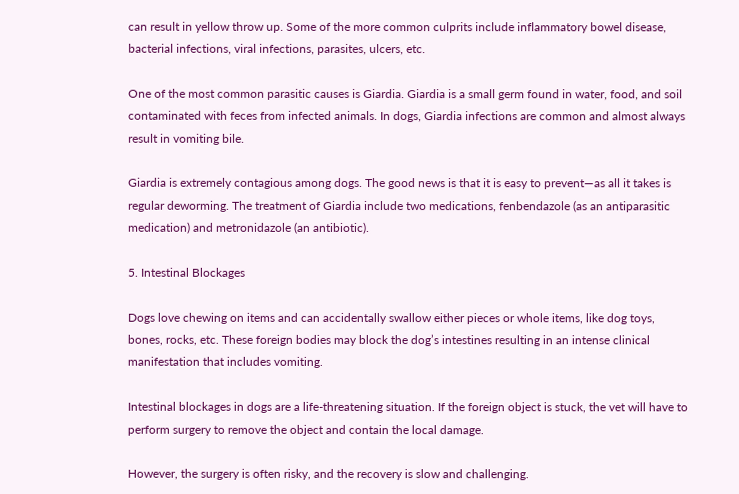can result in yellow throw up. Some of the more common culprits include inflammatory bowel disease, bacterial infections, viral infections, parasites, ulcers, etc.

One of the most common parasitic causes is Giardia. Giardia is a small germ found in water, food, and soil contaminated with feces from infected animals. In dogs, Giardia infections are common and almost always result in vomiting bile.

Giardia is extremely contagious among dogs. The good news is that it is easy to prevent—as all it takes is regular deworming. The treatment of Giardia include two medications, fenbendazole (as an antiparasitic medication) and metronidazole (an antibiotic).

5. Intestinal Blockages

Dogs love chewing on items and can accidentally swallow either pieces or whole items, like dog toys, bones, rocks, etc. These foreign bodies may block the dog’s intestines resulting in an intense clinical manifestation that includes vomiting.

Intestinal blockages in dogs are a life-threatening situation. If the foreign object is stuck, the vet will have to perform surgery to remove the object and contain the local damage.

However, the surgery is often risky, and the recovery is slow and challenging.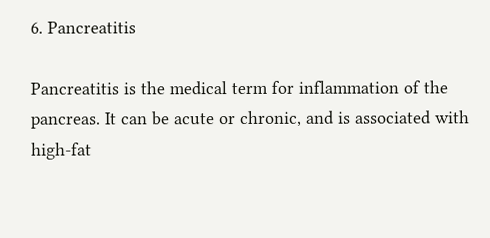6. Pancreatitis

Pancreatitis is the medical term for inflammation of the pancreas. It can be acute or chronic, and is associated with high-fat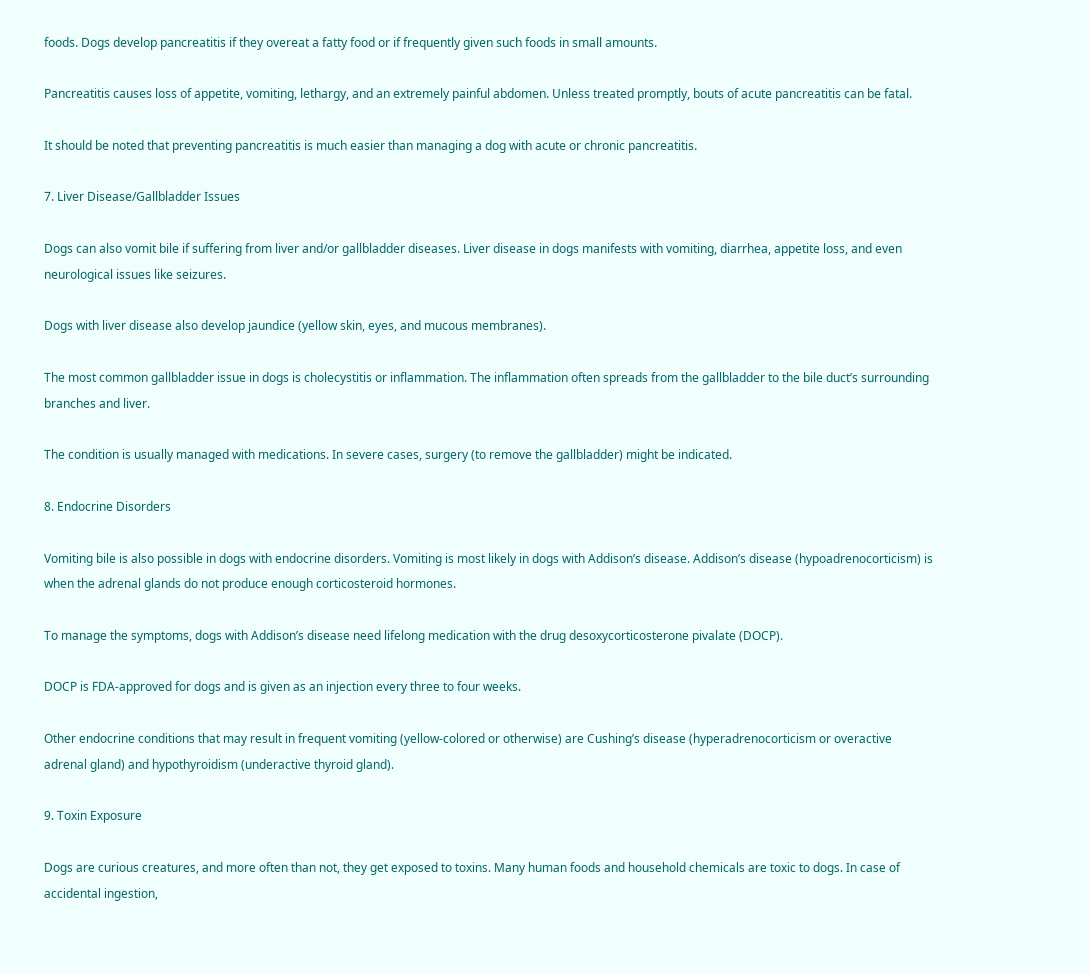foods. Dogs develop pancreatitis if they overeat a fatty food or if frequently given such foods in small amounts.

Pancreatitis causes loss of appetite, vomiting, lethargy, and an extremely painful abdomen. Unless treated promptly, bouts of acute pancreatitis can be fatal.

It should be noted that preventing pancreatitis is much easier than managing a dog with acute or chronic pancreatitis.

7. Liver Disease/Gallbladder Issues

Dogs can also vomit bile if suffering from liver and/or gallbladder diseases. Liver disease in dogs manifests with vomiting, diarrhea, appetite loss, and even neurological issues like seizures.

Dogs with liver disease also develop jaundice (yellow skin, eyes, and mucous membranes).

The most common gallbladder issue in dogs is cholecystitis or inflammation. The inflammation often spreads from the gallbladder to the bile duct’s surrounding branches and liver.

The condition is usually managed with medications. In severe cases, surgery (to remove the gallbladder) might be indicated.

8. Endocrine Disorders

Vomiting bile is also possible in dogs with endocrine disorders. Vomiting is most likely in dogs with Addison’s disease. Addison’s disease (hypoadrenocorticism) is when the adrenal glands do not produce enough corticosteroid hormones.

To manage the symptoms, dogs with Addison’s disease need lifelong medication with the drug desoxycorticosterone pivalate (DOCP).

DOCP is FDA-approved for dogs and is given as an injection every three to four weeks.

Other endocrine conditions that may result in frequent vomiting (yellow-colored or otherwise) are Cushing’s disease (hyperadrenocorticism or overactive adrenal gland) and hypothyroidism (underactive thyroid gland).

9. Toxin Exposure

Dogs are curious creatures, and more often than not, they get exposed to toxins. Many human foods and household chemicals are toxic to dogs. In case of accidental ingestion,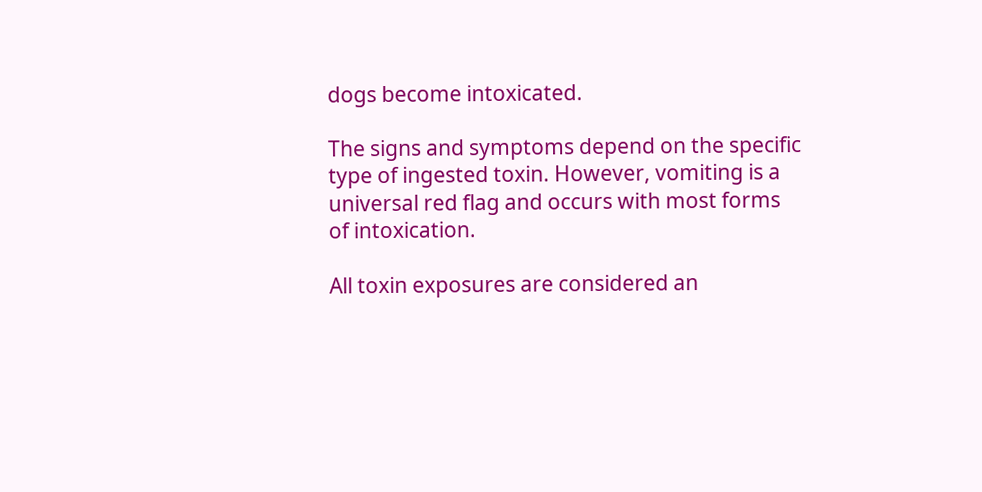dogs become intoxicated.

The signs and symptoms depend on the specific type of ingested toxin. However, vomiting is a universal red flag and occurs with most forms of intoxication.

All toxin exposures are considered an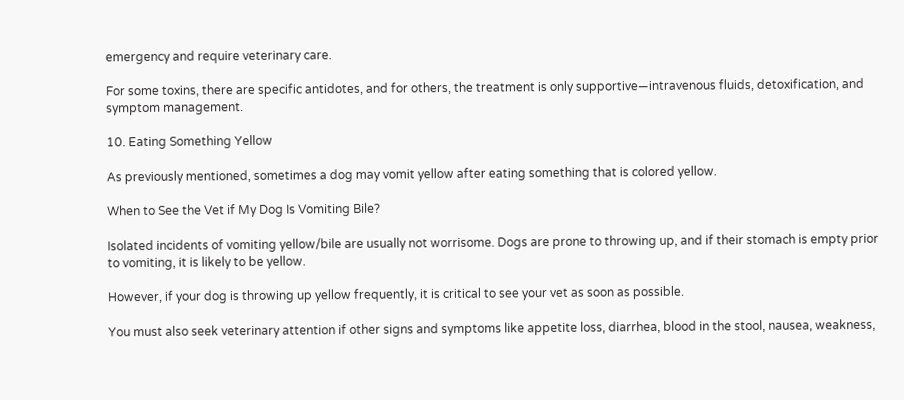emergency and require veterinary care.

For some toxins, there are specific antidotes, and for others, the treatment is only supportive—intravenous fluids, detoxification, and symptom management.

10. Eating Something Yellow

As previously mentioned, sometimes a dog may vomit yellow after eating something that is colored yellow.

When to See the Vet if My Dog Is Vomiting Bile?

Isolated incidents of vomiting yellow/bile are usually not worrisome. Dogs are prone to throwing up, and if their stomach is empty prior to vomiting, it is likely to be yellow.

However, if your dog is throwing up yellow frequently, it is critical to see your vet as soon as possible.

You must also seek veterinary attention if other signs and symptoms like appetite loss, diarrhea, blood in the stool, nausea, weakness,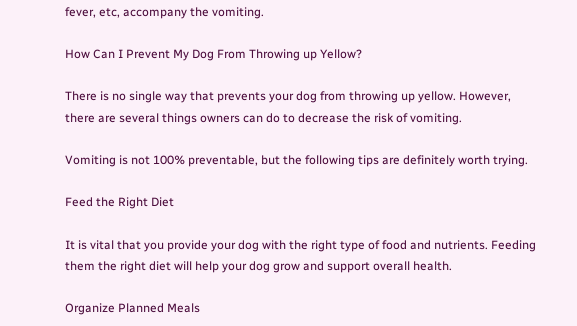fever, etc, accompany the vomiting.

How Can I Prevent My Dog From Throwing up Yellow?

There is no single way that prevents your dog from throwing up yellow. However, there are several things owners can do to decrease the risk of vomiting.

Vomiting is not 100% preventable, but the following tips are definitely worth trying.

Feed the Right Diet

It is vital that you provide your dog with the right type of food and nutrients. Feeding them the right diet will help your dog grow and support overall health.

Organize Planned Meals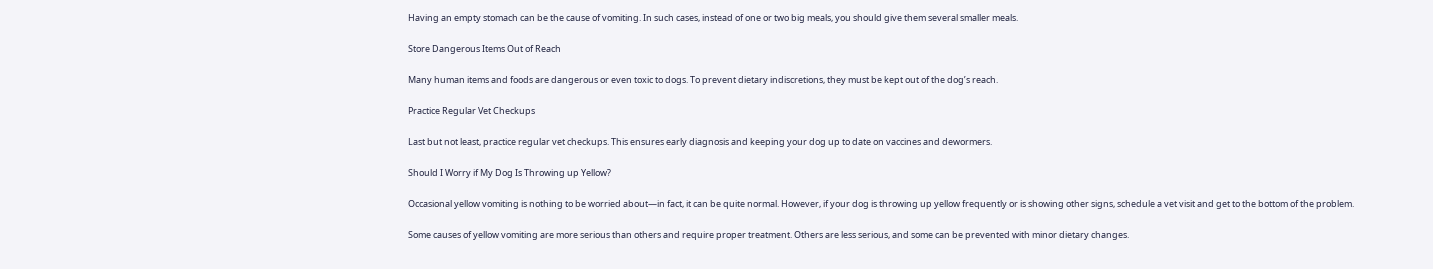Having an empty stomach can be the cause of vomiting. In such cases, instead of one or two big meals, you should give them several smaller meals.

Store Dangerous Items Out of Reach

Many human items and foods are dangerous or even toxic to dogs. To prevent dietary indiscretions, they must be kept out of the dog’s reach.

Practice Regular Vet Checkups

Last but not least, practice regular vet checkups. This ensures early diagnosis and keeping your dog up to date on vaccines and dewormers.

Should I Worry if My Dog Is Throwing up Yellow?

Occasional yellow vomiting is nothing to be worried about—in fact, it can be quite normal. However, if your dog is throwing up yellow frequently or is showing other signs, schedule a vet visit and get to the bottom of the problem.

Some causes of yellow vomiting are more serious than others and require proper treatment. Others are less serious, and some can be prevented with minor dietary changes.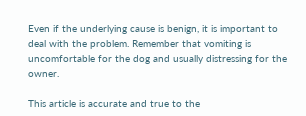Even if the underlying cause is benign, it is important to deal with the problem. Remember that vomiting is uncomfortable for the dog and usually distressing for the owner.

This article is accurate and true to the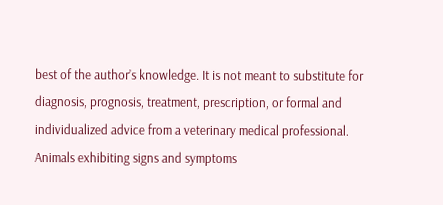best of the author’s knowledge. It is not meant to substitute for diagnosis, prognosis, treatment, prescription, or formal and individualized advice from a veterinary medical professional. Animals exhibiting signs and symptoms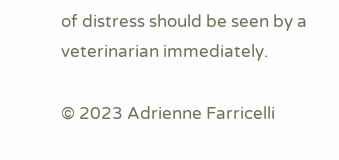of distress should be seen by a veterinarian immediately.

© 2023 Adrienne Farricelli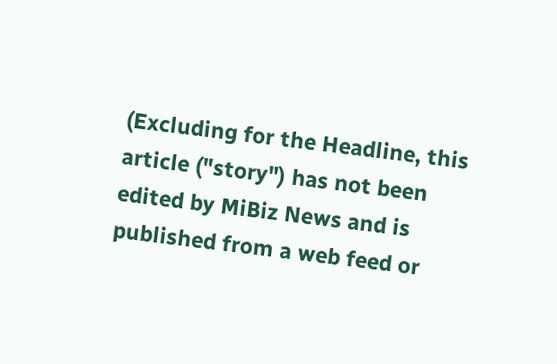(Excluding for the Headline, this article ("story") has not been edited by MiBiz News and is published from a web feed or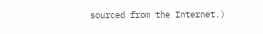sourced from the Internet.)